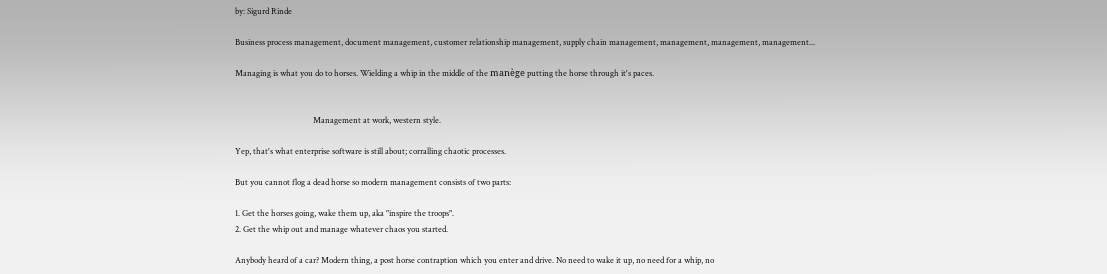by: Sigurd Rinde

Business process management, document management, customer relationship management, supply chain management, management, management, management...

Managing is what you do to horses. Wielding a whip in the middle of the manège putting the horse through it's paces.


                                       Management at work, western style.

Yep, that's what enterprise software is still about; corralling chaotic processes.

But you cannot flog a dead horse so modern management consists of two parts:

1. Get the horses going, wake them up, aka "inspire the troops".
2. Get the whip out and manage whatever chaos you started.

Anybody heard of a car? Modern thing, a post horse contraption which you enter and drive. No need to wake it up, no need for a whip, no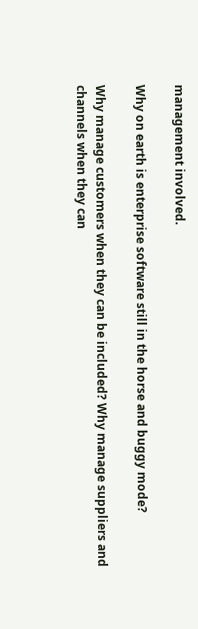management involved.

Why on earth is enterprise software still in the horse and buggy mode?

Why manage customers when they can be included? Why manage suppliers and channels when they can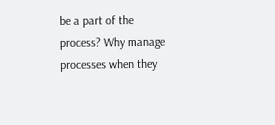be a part of the process? Why manage processes when they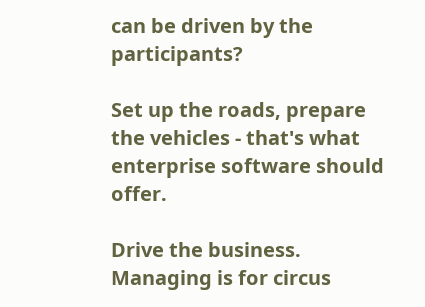can be driven by the participants?

Set up the roads, prepare the vehicles - that's what enterprise software should offer.

Drive the business. Managing is for circus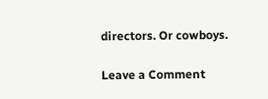directors. Or cowboys.

Leave a Comment